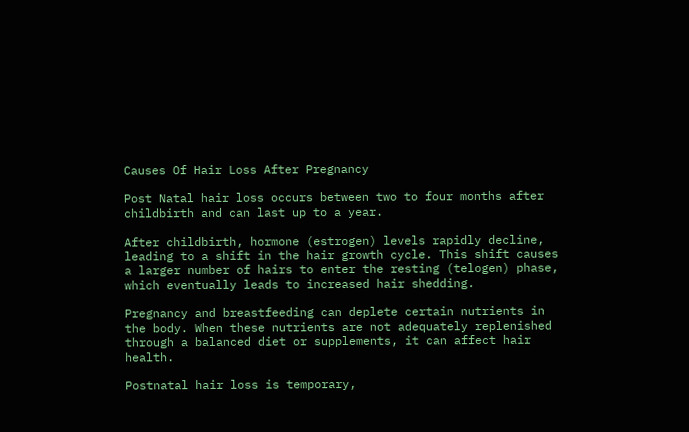Causes Of Hair Loss After Pregnancy

Post Natal hair loss occurs between two to four months after childbirth and can last up to a year.

After childbirth, hormone (estrogen) levels rapidly decline, leading to a shift in the hair growth cycle. This shift causes a larger number of hairs to enter the resting (telogen) phase, which eventually leads to increased hair shedding.

Pregnancy and breastfeeding can deplete certain nutrients in the body. When these nutrients are not adequately replenished through a balanced diet or supplements, it can affect hair health.

Postnatal hair loss is temporary,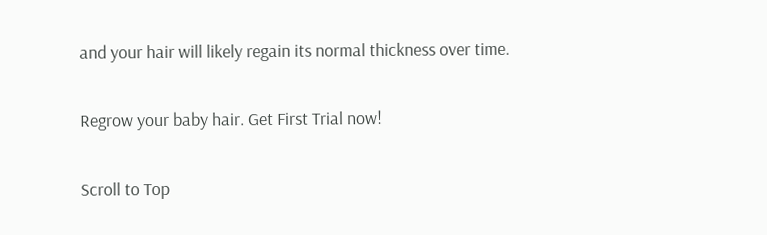and your hair will likely regain its normal thickness over time.

Regrow your baby hair. Get First Trial now!

Scroll to Top